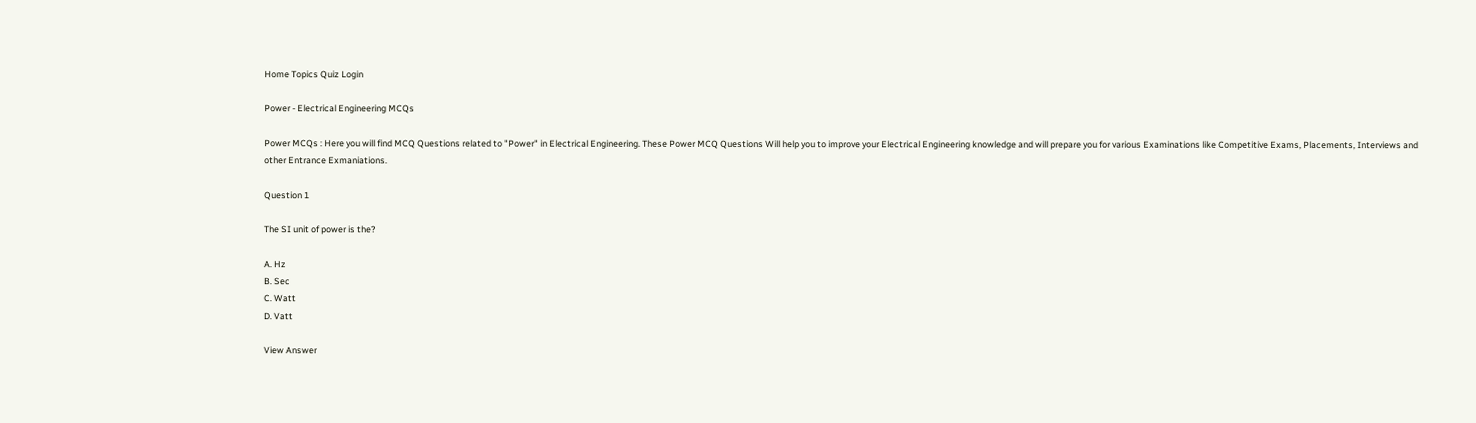Home Topics Quiz Login

Power - Electrical Engineering MCQs

Power MCQs : Here you will find MCQ Questions related to "Power" in Electrical Engineering. These Power MCQ Questions Will help you to improve your Electrical Engineering knowledge and will prepare you for various Examinations like Competitive Exams, Placements, Interviews and other Entrance Exmaniations.

Question 1

The SI unit of power is the?

A. Hz
B. Sec
C. Watt
D. Vatt

View Answer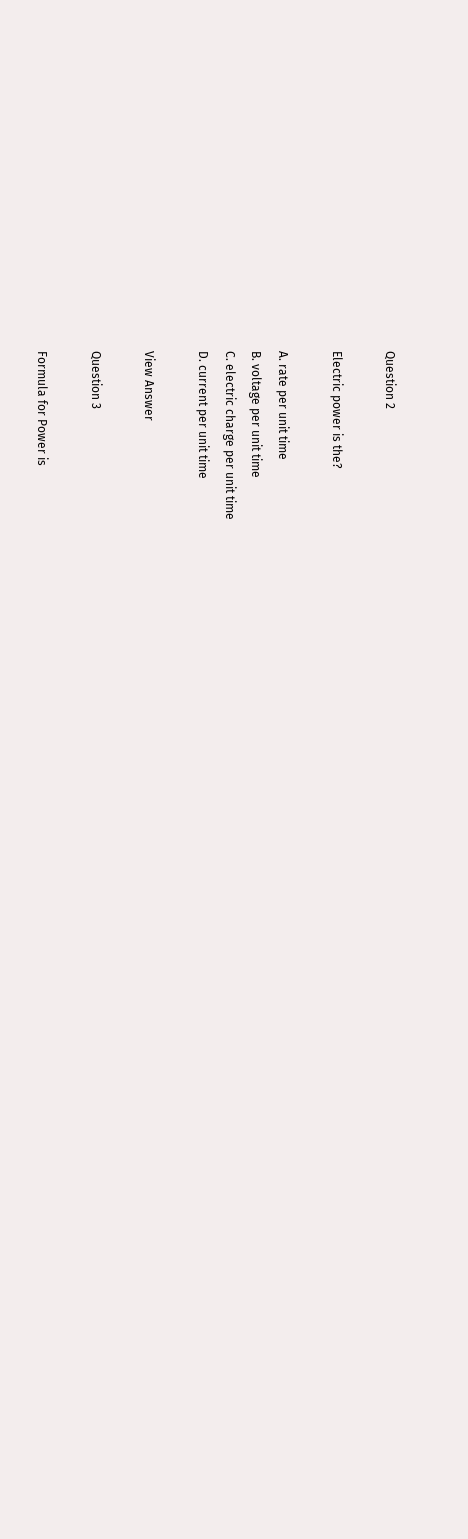Question 2

Electric power is the?

A. rate per unit time
B. voltage per unit time
C. electric charge per unit time
D. current per unit time

View Answer

Question 3

Formula for Power is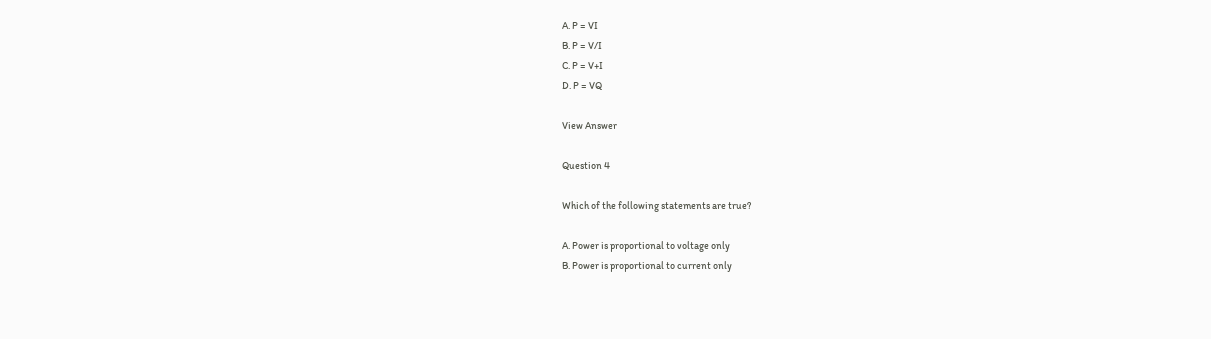A. P = VI
B. P = V/I
C. P = V+I
D. P = VQ

View Answer

Question 4

Which of the following statements are true?

A. Power is proportional to voltage only
B. Power is proportional to current only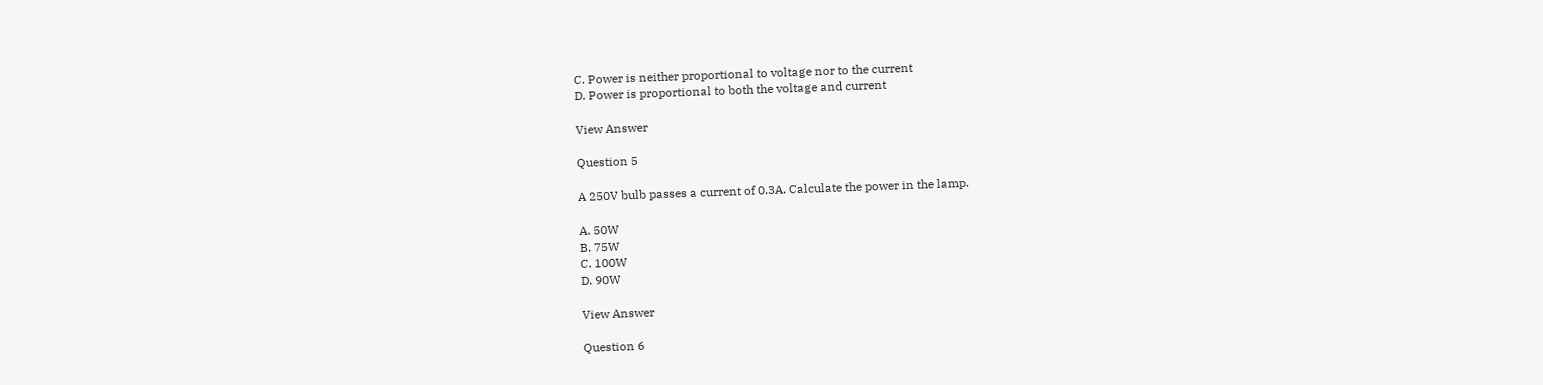C. Power is neither proportional to voltage nor to the current
D. Power is proportional to both the voltage and current

View Answer

Question 5

A 250V bulb passes a current of 0.3A. Calculate the power in the lamp.

A. 50W
B. 75W
C. 100W
D. 90W

View Answer

Question 6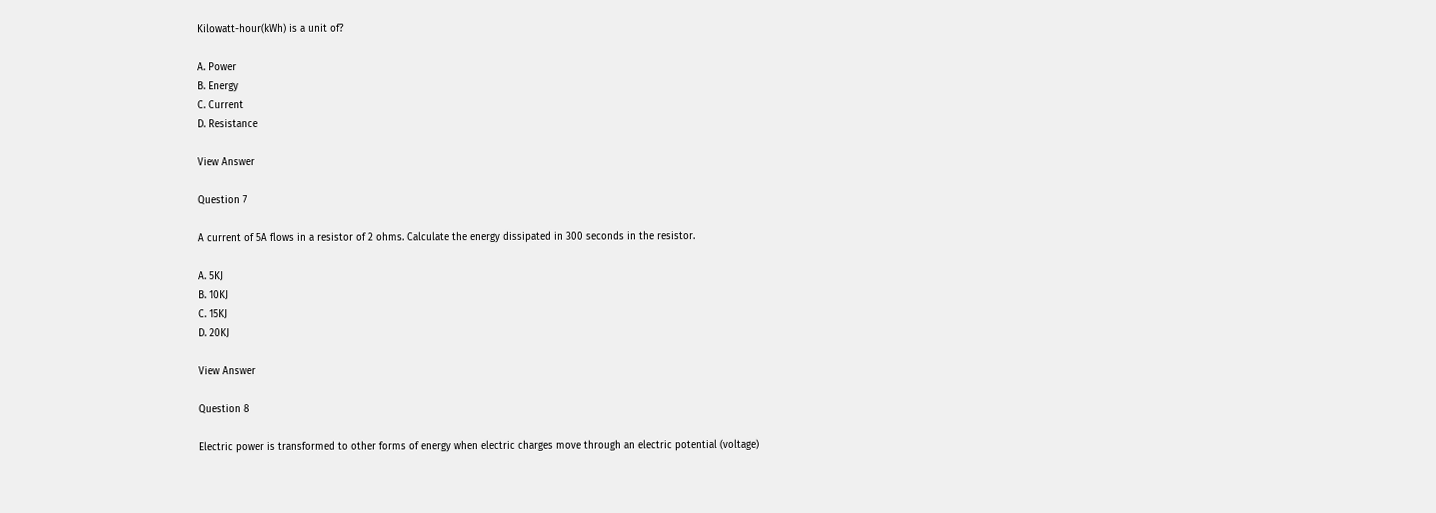Kilowatt-hour(kWh) is a unit of?

A. Power
B. Energy
C. Current
D. Resistance

View Answer

Question 7

A current of 5A flows in a resistor of 2 ohms. Calculate the energy dissipated in 300 seconds in the resistor.

A. 5KJ
B. 10KJ
C. 15KJ
D. 20KJ

View Answer

Question 8

Electric power is transformed to other forms of energy when electric charges move through an electric potential (voltage)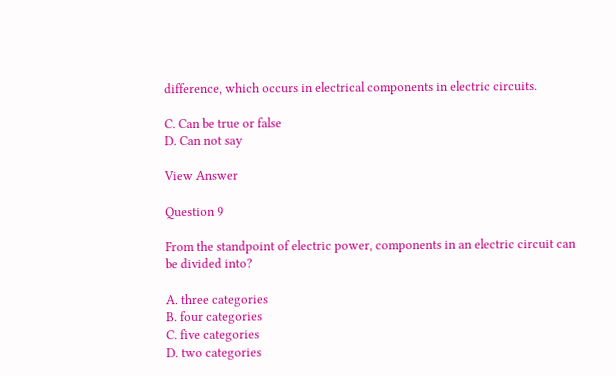difference, which occurs in electrical components in electric circuits.

C. Can be true or false
D. Can not say

View Answer

Question 9

From the standpoint of electric power, components in an electric circuit can be divided into?

A. three categories
B. four categories
C. five categories
D. two categories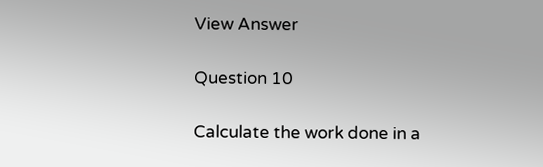View Answer

Question 10

Calculate the work done in a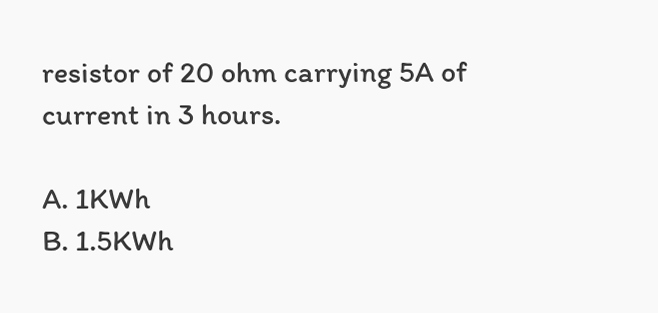resistor of 20 ohm carrying 5A of current in 3 hours.

A. 1KWh
B. 1.5KWh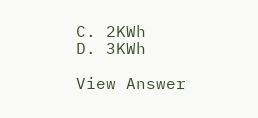C. 2KWh
D. 3KWh

View Answer